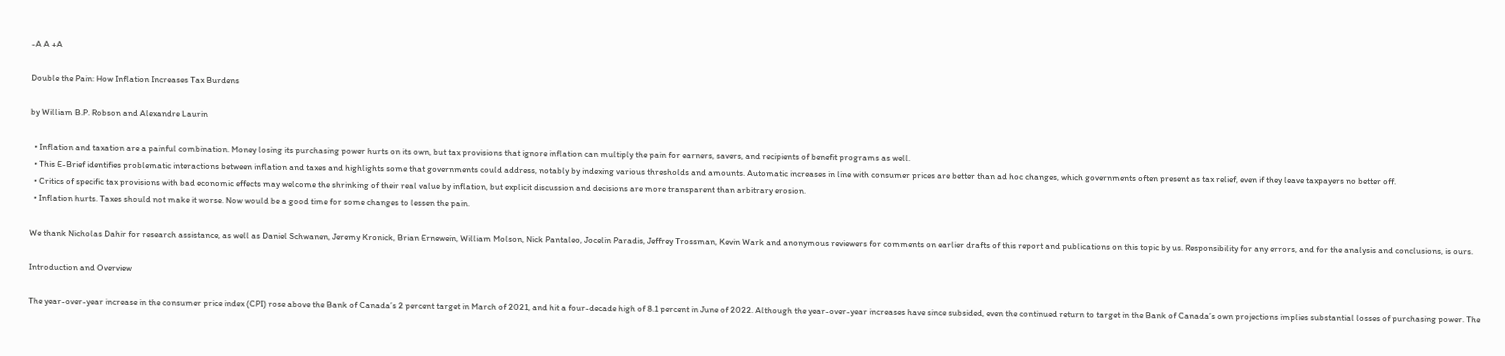-A A +A

Double the Pain: How Inflation Increases Tax Burdens

by William B.P. Robson and Alexandre Laurin

  • Inflation and taxation are a painful combination. Money losing its purchasing power hurts on its own, but tax provisions that ignore inflation can multiply the pain for earners, savers, and recipients of benefit programs as well.
  • This E-Brief identifies problematic interactions between inflation and taxes and highlights some that governments could address, notably by indexing various thresholds and amounts. Automatic increases in line with consumer prices are better than ad hoc changes, which governments often present as tax relief, even if they leave taxpayers no better off.
  • Critics of specific tax provisions with bad economic effects may welcome the shrinking of their real value by inflation, but explicit discussion and decisions are more transparent than arbitrary erosion.
  • Inflation hurts. Taxes should not make it worse. Now would be a good time for some changes to lessen the pain.

We thank Nicholas Dahir for research assistance, as well as Daniel Schwanen, Jeremy Kronick, Brian Ernewein, William Molson, Nick Pantaleo, Jocelin Paradis, Jeffrey Trossman, Kevin Wark and anonymous reviewers for comments on earlier drafts of this report and publications on this topic by us. Responsibility for any errors, and for the analysis and conclusions, is ours.

Introduction and Overview

The year-over-year increase in the consumer price index (CPI) rose above the Bank of Canada’s 2 percent target in March of 2021, and hit a four-decade high of 8.1 percent in June of 2022. Although the year-over-year increases have since subsided, even the continued return to target in the Bank of Canada’s own projections implies substantial losses of purchasing power. The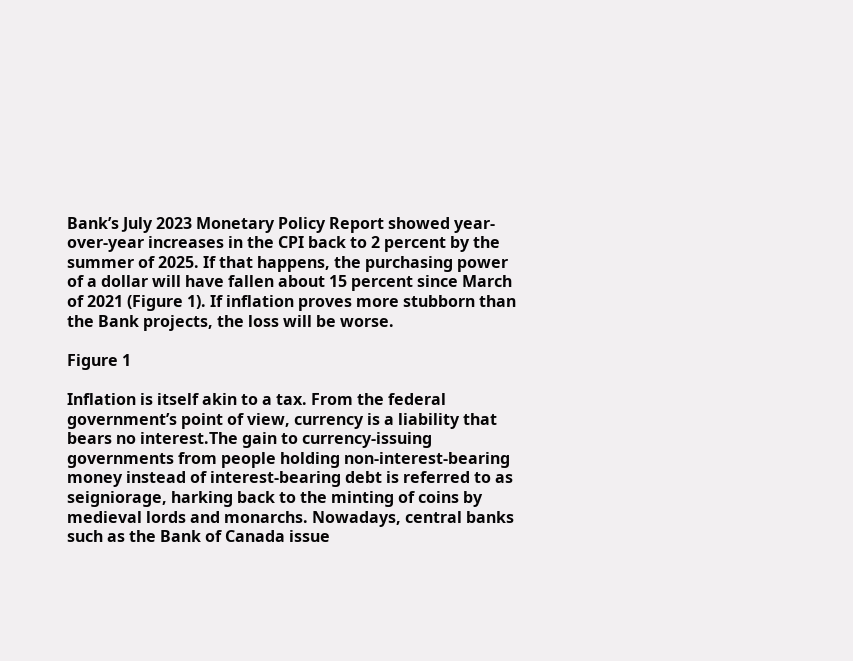Bank’s July 2023 Monetary Policy Report showed year-over-year increases in the CPI back to 2 percent by the summer of 2025. If that happens, the purchasing power of a dollar will have fallen about 15 percent since March of 2021 (Figure 1). If inflation proves more stubborn than the Bank projects, the loss will be worse.

Figure 1

Inflation is itself akin to a tax. From the federal government’s point of view, currency is a liability that bears no interest.The gain to currency-issuing governments from people holding non-interest-bearing money instead of interest-bearing debt is referred to as seigniorage, harking back to the minting of coins by medieval lords and monarchs. Nowadays, central banks such as the Bank of Canada issue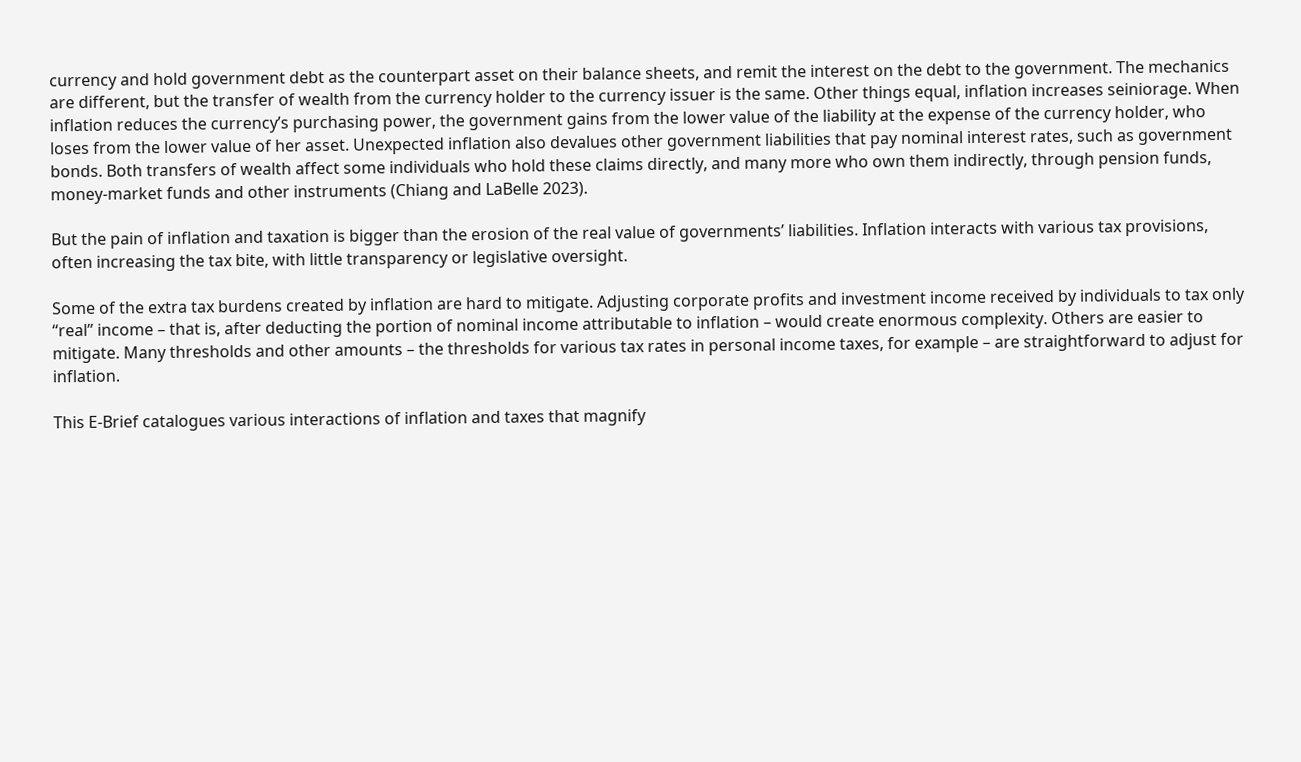currency and hold government debt as the counterpart asset on their balance sheets, and remit the interest on the debt to the government. The mechanics are different, but the transfer of wealth from the currency holder to the currency issuer is the same. Other things equal, inflation increases seiniorage. When inflation reduces the currency’s purchasing power, the government gains from the lower value of the liability at the expense of the currency holder, who loses from the lower value of her asset. Unexpected inflation also devalues other government liabilities that pay nominal interest rates, such as government bonds. Both transfers of wealth affect some individuals who hold these claims directly, and many more who own them indirectly, through pension funds, money-market funds and other instruments (Chiang and LaBelle 2023).

But the pain of inflation and taxation is bigger than the erosion of the real value of governments’ liabilities. Inflation interacts with various tax provisions, often increasing the tax bite, with little transparency or legislative oversight.

Some of the extra tax burdens created by inflation are hard to mitigate. Adjusting corporate profits and investment income received by individuals to tax only “real” income – that is, after deducting the portion of nominal income attributable to inflation – would create enormous complexity. Others are easier to mitigate. Many thresholds and other amounts – the thresholds for various tax rates in personal income taxes, for example – are straightforward to adjust for inflation.

This E-Brief catalogues various interactions of inflation and taxes that magnify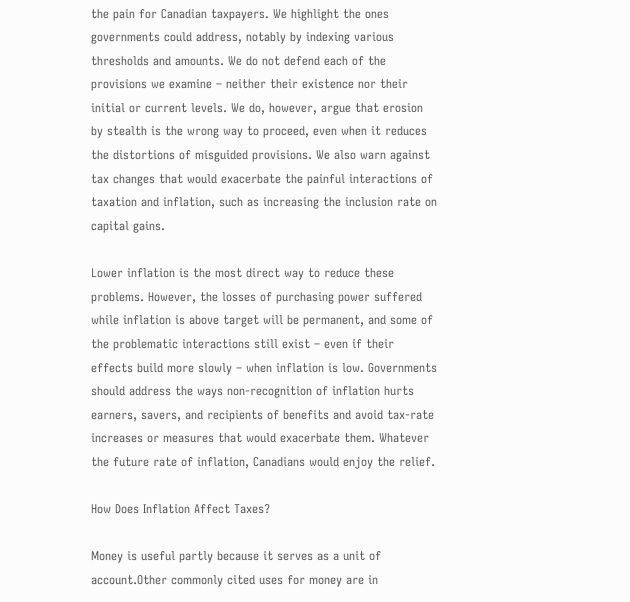the pain for Canadian taxpayers. We highlight the ones governments could address, notably by indexing various thresholds and amounts. We do not defend each of the provisions we examine – neither their existence nor their initial or current levels. We do, however, argue that erosion by stealth is the wrong way to proceed, even when it reduces the distortions of misguided provisions. We also warn against tax changes that would exacerbate the painful interactions of taxation and inflation, such as increasing the inclusion rate on capital gains.

Lower inflation is the most direct way to reduce these problems. However, the losses of purchasing power suffered while inflation is above target will be permanent, and some of the problematic interactions still exist – even if their effects build more slowly – when inflation is low. Governments should address the ways non-recognition of inflation hurts earners, savers, and recipients of benefits and avoid tax-rate increases or measures that would exacerbate them. Whatever the future rate of inflation, Canadians would enjoy the relief.

How Does Inflation Affect Taxes?

Money is useful partly because it serves as a unit of account.Other commonly cited uses for money are in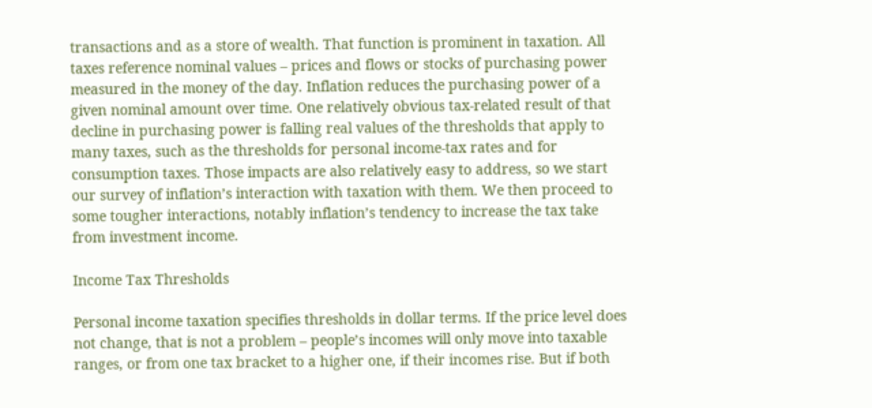transactions and as a store of wealth. That function is prominent in taxation. All taxes reference nominal values – prices and flows or stocks of purchasing power measured in the money of the day. Inflation reduces the purchasing power of a given nominal amount over time. One relatively obvious tax-related result of that decline in purchasing power is falling real values of the thresholds that apply to many taxes, such as the thresholds for personal income-tax rates and for consumption taxes. Those impacts are also relatively easy to address, so we start our survey of inflation’s interaction with taxation with them. We then proceed to some tougher interactions, notably inflation’s tendency to increase the tax take from investment income.

Income Tax Thresholds

Personal income taxation specifies thresholds in dollar terms. If the price level does not change, that is not a problem – people’s incomes will only move into taxable ranges, or from one tax bracket to a higher one, if their incomes rise. But if both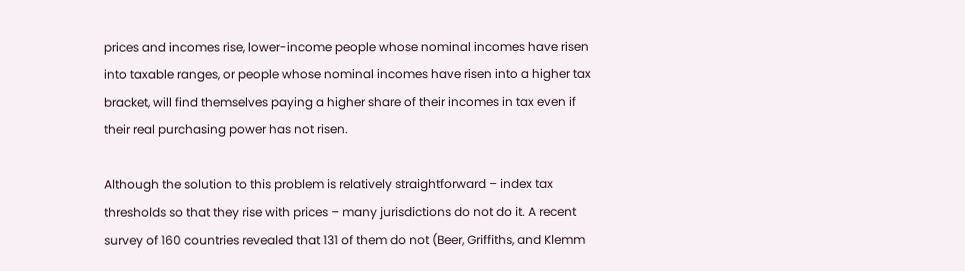prices and incomes rise, lower-income people whose nominal incomes have risen into taxable ranges, or people whose nominal incomes have risen into a higher tax bracket, will find themselves paying a higher share of their incomes in tax even if their real purchasing power has not risen.

Although the solution to this problem is relatively straightforward – index tax thresholds so that they rise with prices – many jurisdictions do not do it. A recent survey of 160 countries revealed that 131 of them do not (Beer, Griffiths, and Klemm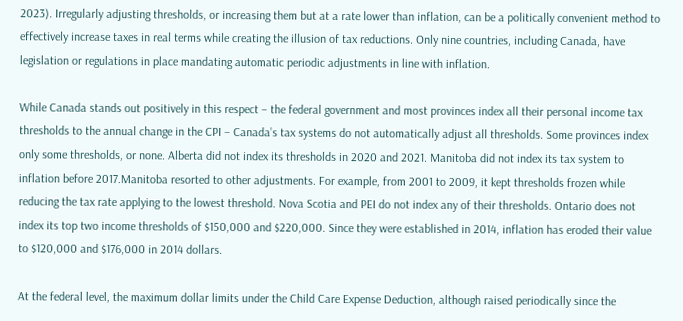2023). Irregularly adjusting thresholds, or increasing them but at a rate lower than inflation, can be a politically convenient method to effectively increase taxes in real terms while creating the illusion of tax reductions. Only nine countries, including Canada, have legislation or regulations in place mandating automatic periodic adjustments in line with inflation.

While Canada stands out positively in this respect – the federal government and most provinces index all their personal income tax thresholds to the annual change in the CPI – Canada’s tax systems do not automatically adjust all thresholds. Some provinces index only some thresholds, or none. Alberta did not index its thresholds in 2020 and 2021. Manitoba did not index its tax system to inflation before 2017.Manitoba resorted to other adjustments. For example, from 2001 to 2009, it kept thresholds frozen while reducing the tax rate applying to the lowest threshold. Nova Scotia and PEI do not index any of their thresholds. Ontario does not index its top two income thresholds of $150,000 and $220,000. Since they were established in 2014, inflation has eroded their value to $120,000 and $176,000 in 2014 dollars.

At the federal level, the maximum dollar limits under the Child Care Expense Deduction, although raised periodically since the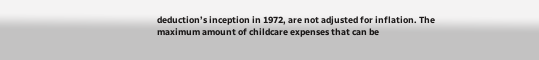deduction’s inception in 1972, are not adjusted for inflation. The maximum amount of childcare expenses that can be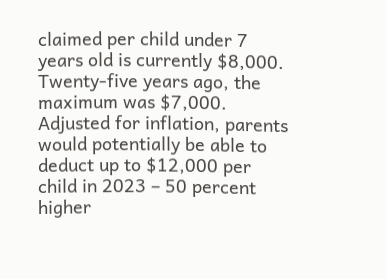claimed per child under 7 years old is currently $8,000. Twenty-five years ago, the maximum was $7,000. Adjusted for inflation, parents would potentially be able to deduct up to $12,000 per child in 2023 – 50 percent higher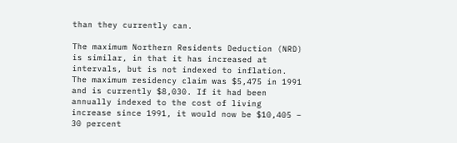than they currently can.

The maximum Northern Residents Deduction (NRD) is similar, in that it has increased at intervals, but is not indexed to inflation. The maximum residency claim was $5,475 in 1991 and is currently $8,030. If it had been annually indexed to the cost of living increase since 1991, it would now be $10,405 – 30 percent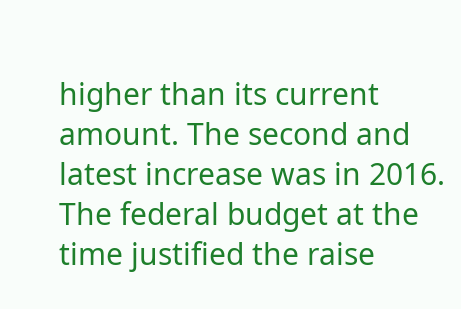higher than its current amount. The second and latest increase was in 2016. The federal budget at the time justified the raise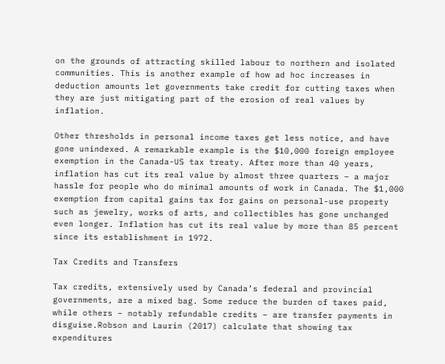on the grounds of attracting skilled labour to northern and isolated communities. This is another example of how ad hoc increases in deduction amounts let governments take credit for cutting taxes when they are just mitigating part of the erosion of real values by inflation.

Other thresholds in personal income taxes get less notice, and have gone unindexed. A remarkable example is the $10,000 foreign employee exemption in the Canada-US tax treaty. After more than 40 years, inflation has cut its real value by almost three quarters – a major hassle for people who do minimal amounts of work in Canada. The $1,000 exemption from capital gains tax for gains on personal-use property such as jewelry, works of arts, and collectibles has gone unchanged even longer. Inflation has cut its real value by more than 85 percent since its establishment in 1972.

Tax Credits and Transfers

Tax credits, extensively used by Canada’s federal and provincial governments, are a mixed bag. Some reduce the burden of taxes paid, while others – notably refundable credits – are transfer payments in disguise.Robson and Laurin (2017) calculate that showing tax expenditures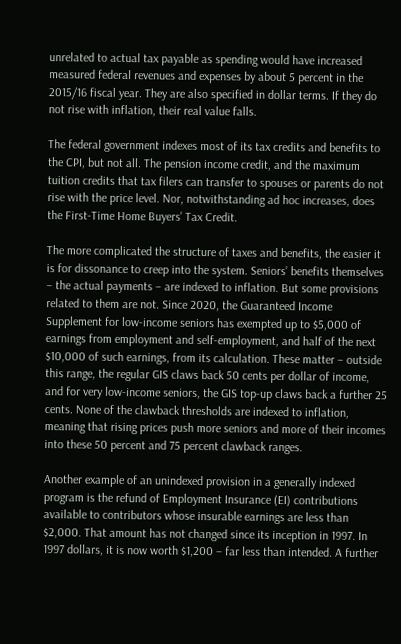unrelated to actual tax payable as spending would have increased measured federal revenues and expenses by about 5 percent in the 2015/16 fiscal year. They are also specified in dollar terms. If they do not rise with inflation, their real value falls.

The federal government indexes most of its tax credits and benefits to the CPI, but not all. The pension income credit, and the maximum tuition credits that tax filers can transfer to spouses or parents do not rise with the price level. Nor, notwithstanding ad hoc increases, does the First-Time Home Buyers’ Tax Credit.

The more complicated the structure of taxes and benefits, the easier it is for dissonance to creep into the system. Seniors’ benefits themselves – the actual payments – are indexed to inflation. But some provisions related to them are not. Since 2020, the Guaranteed Income Supplement for low-income seniors has exempted up to $5,000 of earnings from employment and self-employment, and half of the next $10,000 of such earnings, from its calculation. These matter – outside this range, the regular GIS claws back 50 cents per dollar of income, and for very low-income seniors, the GIS top-up claws back a further 25 cents. None of the clawback thresholds are indexed to inflation, meaning that rising prices push more seniors and more of their incomes into these 50 percent and 75 percent clawback ranges.

Another example of an unindexed provision in a generally indexed program is the refund of Employment Insurance (EI) contributions available to contributors whose insurable earnings are less than $2,000. That amount has not changed since its inception in 1997. In 1997 dollars, it is now worth $1,200 – far less than intended. A further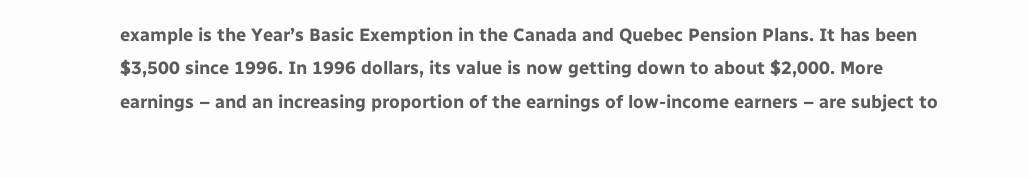example is the Year’s Basic Exemption in the Canada and Quebec Pension Plans. It has been $3,500 since 1996. In 1996 dollars, its value is now getting down to about $2,000. More earnings – and an increasing proportion of the earnings of low-income earners – are subject to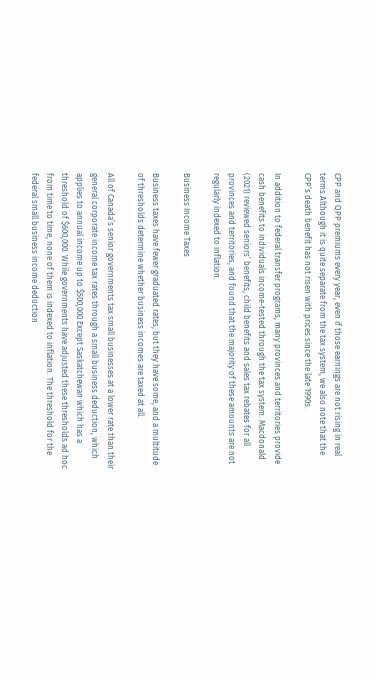CPP and QPP premiums every year, even if those earnings are not rising in real terms.Although it is quite separate from the tax system, we also note that the CPP’s death benefit has not risen with prices since the late 1990s.

In addition to federal transfer programs, many provinces and territories provide cash benefits to individuals income-tested through the tax system. Macdonald (2021) reviewed seniors’ benefits, child benefits and sales tax rebates for all provinces and territories, and found that the majority of these amounts are not regularly indexed to inflation.

Business Income Taxes

Business taxes have fewer graduated rates, but they have some, and a multitude of thresholds determine whether business incomes are taxed at all.

All of Canada’s senior governments tax small businesses at a lower rate than their general corporate income tax rates through a small business deduction, which applies to annual income up to $500,000.Except Saskatchewan which has a threshold of $600,000. While governments have adjusted these thresholds ad hoc from time to time, none of them is indexed to inflation. The threshold for the federal small business income deduction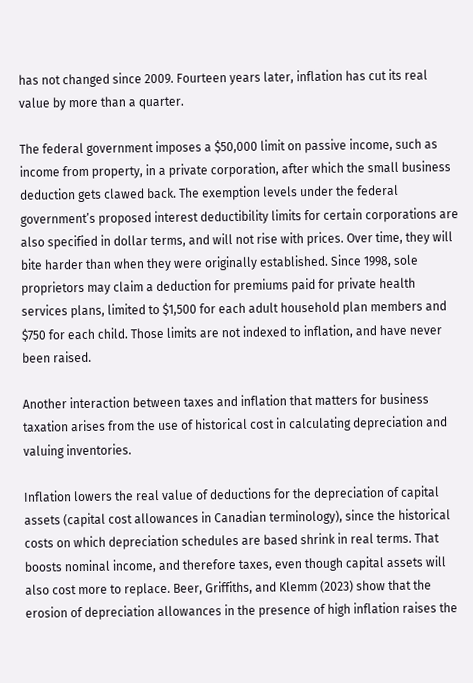has not changed since 2009. Fourteen years later, inflation has cut its real value by more than a quarter.

The federal government imposes a $50,000 limit on passive income, such as income from property, in a private corporation, after which the small business deduction gets clawed back. The exemption levels under the federal government’s proposed interest deductibility limits for certain corporations are also specified in dollar terms, and will not rise with prices. Over time, they will bite harder than when they were originally established. Since 1998, sole proprietors may claim a deduction for premiums paid for private health services plans, limited to $1,500 for each adult household plan members and $750 for each child. Those limits are not indexed to inflation, and have never been raised.

Another interaction between taxes and inflation that matters for business taxation arises from the use of historical cost in calculating depreciation and valuing inventories.

Inflation lowers the real value of deductions for the depreciation of capital assets (capital cost allowances in Canadian terminology), since the historical costs on which depreciation schedules are based shrink in real terms. That boosts nominal income, and therefore taxes, even though capital assets will also cost more to replace. Beer, Griffiths, and Klemm (2023) show that the erosion of depreciation allowances in the presence of high inflation raises the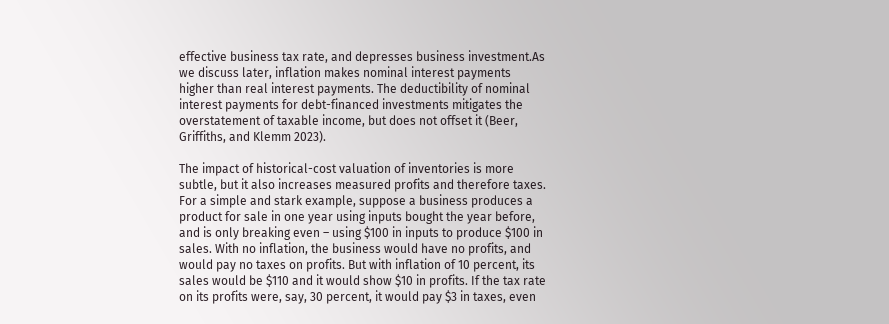effective business tax rate, and depresses business investment.As we discuss later, inflation makes nominal interest payments higher than real interest payments. The deductibility of nominal interest payments for debt-financed investments mitigates the overstatement of taxable income, but does not offset it (Beer, Griffiths, and Klemm 2023).

The impact of historical-cost valuation of inventories is more subtle, but it also increases measured profits and therefore taxes. For a simple and stark example, suppose a business produces a product for sale in one year using inputs bought the year before, and is only breaking even – using $100 in inputs to produce $100 in sales. With no inflation, the business would have no profits, and would pay no taxes on profits. But with inflation of 10 percent, its sales would be $110 and it would show $10 in profits. If the tax rate on its profits were, say, 30 percent, it would pay $3 in taxes, even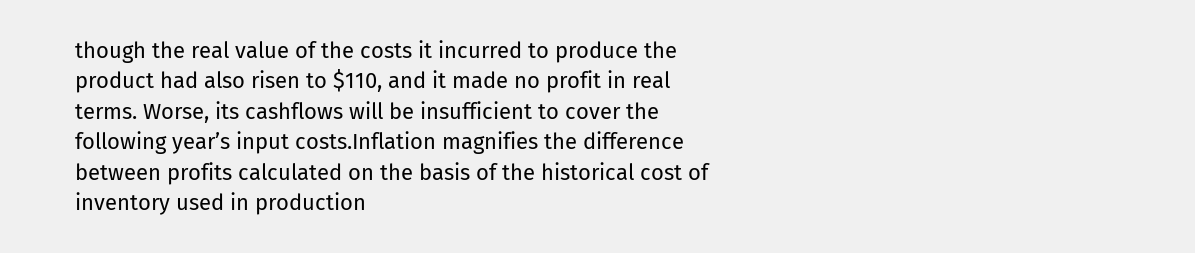though the real value of the costs it incurred to produce the product had also risen to $110, and it made no profit in real terms. Worse, its cashflows will be insufficient to cover the following year’s input costs.Inflation magnifies the difference between profits calculated on the basis of the historical cost of inventory used in production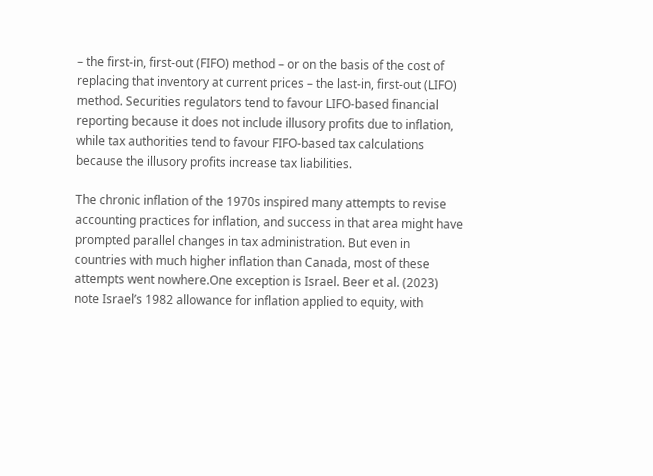– the first-in, first-out (FIFO) method – or on the basis of the cost of replacing that inventory at current prices – the last-in, first-out (LIFO) method. Securities regulators tend to favour LIFO-based financial reporting because it does not include illusory profits due to inflation, while tax authorities tend to favour FIFO-based tax calculations because the illusory profits increase tax liabilities.

The chronic inflation of the 1970s inspired many attempts to revise accounting practices for inflation, and success in that area might have prompted parallel changes in tax administration. But even in countries with much higher inflation than Canada, most of these attempts went nowhere.One exception is Israel. Beer et al. (2023) note Israel’s 1982 allowance for inflation applied to equity, with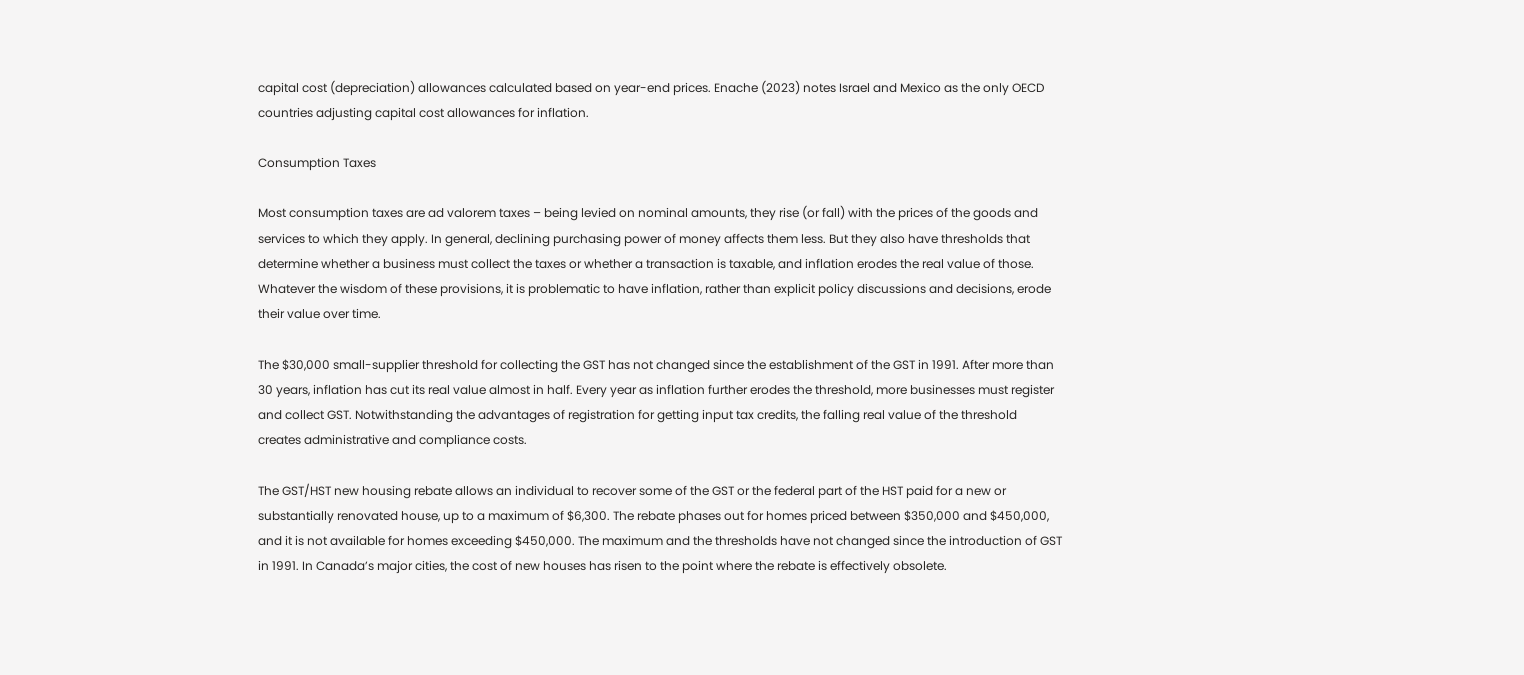capital cost (depreciation) allowances calculated based on year-end prices. Enache (2023) notes Israel and Mexico as the only OECD countries adjusting capital cost allowances for inflation.

Consumption Taxes

Most consumption taxes are ad valorem taxes – being levied on nominal amounts, they rise (or fall) with the prices of the goods and services to which they apply. In general, declining purchasing power of money affects them less. But they also have thresholds that determine whether a business must collect the taxes or whether a transaction is taxable, and inflation erodes the real value of those. Whatever the wisdom of these provisions, it is problematic to have inflation, rather than explicit policy discussions and decisions, erode their value over time.

The $30,000 small-supplier threshold for collecting the GST has not changed since the establishment of the GST in 1991. After more than 30 years, inflation has cut its real value almost in half. Every year as inflation further erodes the threshold, more businesses must register and collect GST. Notwithstanding the advantages of registration for getting input tax credits, the falling real value of the threshold creates administrative and compliance costs.

The GST/HST new housing rebate allows an individual to recover some of the GST or the federal part of the HST paid for a new or substantially renovated house, up to a maximum of $6,300. The rebate phases out for homes priced between $350,000 and $450,000, and it is not available for homes exceeding $450,000. The maximum and the thresholds have not changed since the introduction of GST in 1991. In Canada’s major cities, the cost of new houses has risen to the point where the rebate is effectively obsolete.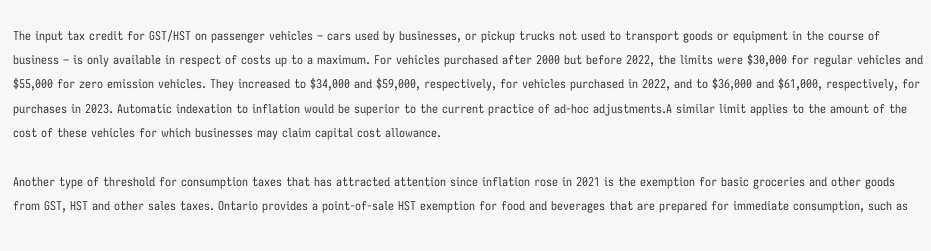The input tax credit for GST/HST on passenger vehicles – cars used by businesses, or pickup trucks not used to transport goods or equipment in the course of business – is only available in respect of costs up to a maximum. For vehicles purchased after 2000 but before 2022, the limits were $30,000 for regular vehicles and $55,000 for zero emission vehicles. They increased to $34,000 and $59,000, respectively, for vehicles purchased in 2022, and to $36,000 and $61,000, respectively, for purchases in 2023. Automatic indexation to inflation would be superior to the current practice of ad-hoc adjustments.A similar limit applies to the amount of the cost of these vehicles for which businesses may claim capital cost allowance.

Another type of threshold for consumption taxes that has attracted attention since inflation rose in 2021 is the exemption for basic groceries and other goods from GST, HST and other sales taxes. Ontario provides a point-of-sale HST exemption for food and beverages that are prepared for immediate consumption, such as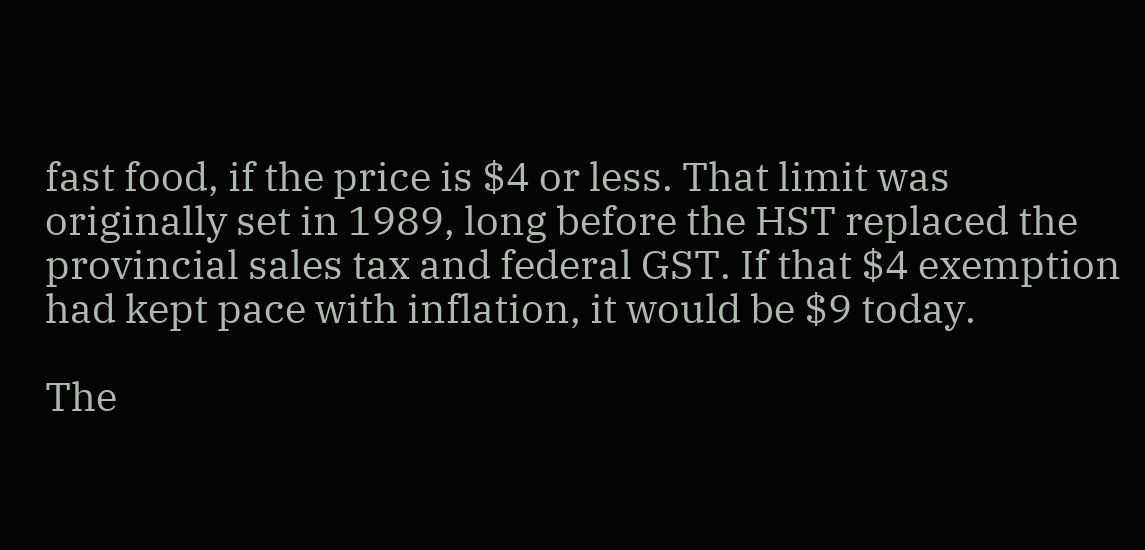fast food, if the price is $4 or less. That limit was originally set in 1989, long before the HST replaced the provincial sales tax and federal GST. If that $4 exemption had kept pace with inflation, it would be $9 today.

The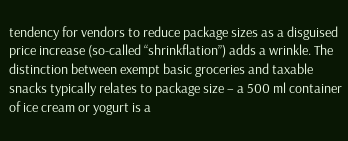tendency for vendors to reduce package sizes as a disguised price increase (so-called “shrinkflation”) adds a wrinkle. The distinction between exempt basic groceries and taxable snacks typically relates to package size – a 500 ml container of ice cream or yogurt is a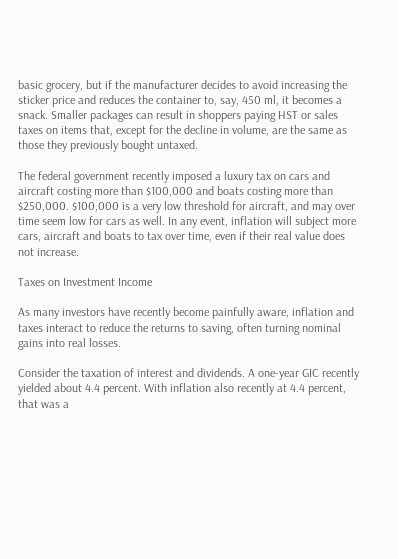basic grocery, but if the manufacturer decides to avoid increasing the sticker price and reduces the container to, say, 450 ml, it becomes a snack. Smaller packages can result in shoppers paying HST or sales taxes on items that, except for the decline in volume, are the same as those they previously bought untaxed.

The federal government recently imposed a luxury tax on cars and aircraft costing more than $100,000 and boats costing more than $250,000. $100,000 is a very low threshold for aircraft, and may over time seem low for cars as well. In any event, inflation will subject more cars, aircraft and boats to tax over time, even if their real value does not increase.

Taxes on Investment Income

As many investors have recently become painfully aware, inflation and taxes interact to reduce the returns to saving, often turning nominal gains into real losses.

Consider the taxation of interest and dividends. A one-year GIC recently yielded about 4.4 percent. With inflation also recently at 4.4 percent, that was a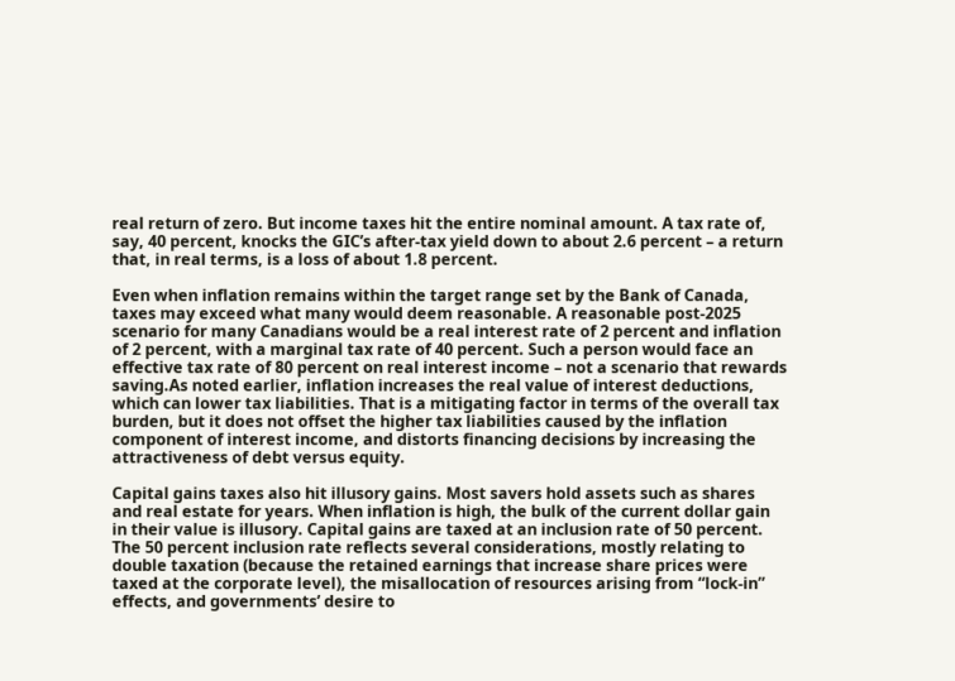real return of zero. But income taxes hit the entire nominal amount. A tax rate of, say, 40 percent, knocks the GIC’s after-tax yield down to about 2.6 percent – a return that, in real terms, is a loss of about 1.8 percent.

Even when inflation remains within the target range set by the Bank of Canada, taxes may exceed what many would deem reasonable. A reasonable post-2025 scenario for many Canadians would be a real interest rate of 2 percent and inflation of 2 percent, with a marginal tax rate of 40 percent. Such a person would face an effective tax rate of 80 percent on real interest income – not a scenario that rewards saving.As noted earlier, inflation increases the real value of interest deductions, which can lower tax liabilities. That is a mitigating factor in terms of the overall tax burden, but it does not offset the higher tax liabilities caused by the inflation component of interest income, and distorts financing decisions by increasing the attractiveness of debt versus equity.

Capital gains taxes also hit illusory gains. Most savers hold assets such as shares and real estate for years. When inflation is high, the bulk of the current dollar gain in their value is illusory. Capital gains are taxed at an inclusion rate of 50 percent. The 50 percent inclusion rate reflects several considerations, mostly relating to double taxation (because the retained earnings that increase share prices were taxed at the corporate level), the misallocation of resources arising from “lock-in” effects, and governments’ desire to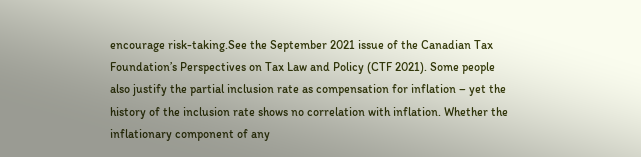encourage risk-taking.See the September 2021 issue of the Canadian Tax Foundation’s Perspectives on Tax Law and Policy (CTF 2021). Some people also justify the partial inclusion rate as compensation for inflation – yet the history of the inclusion rate shows no correlation with inflation. Whether the inflationary component of any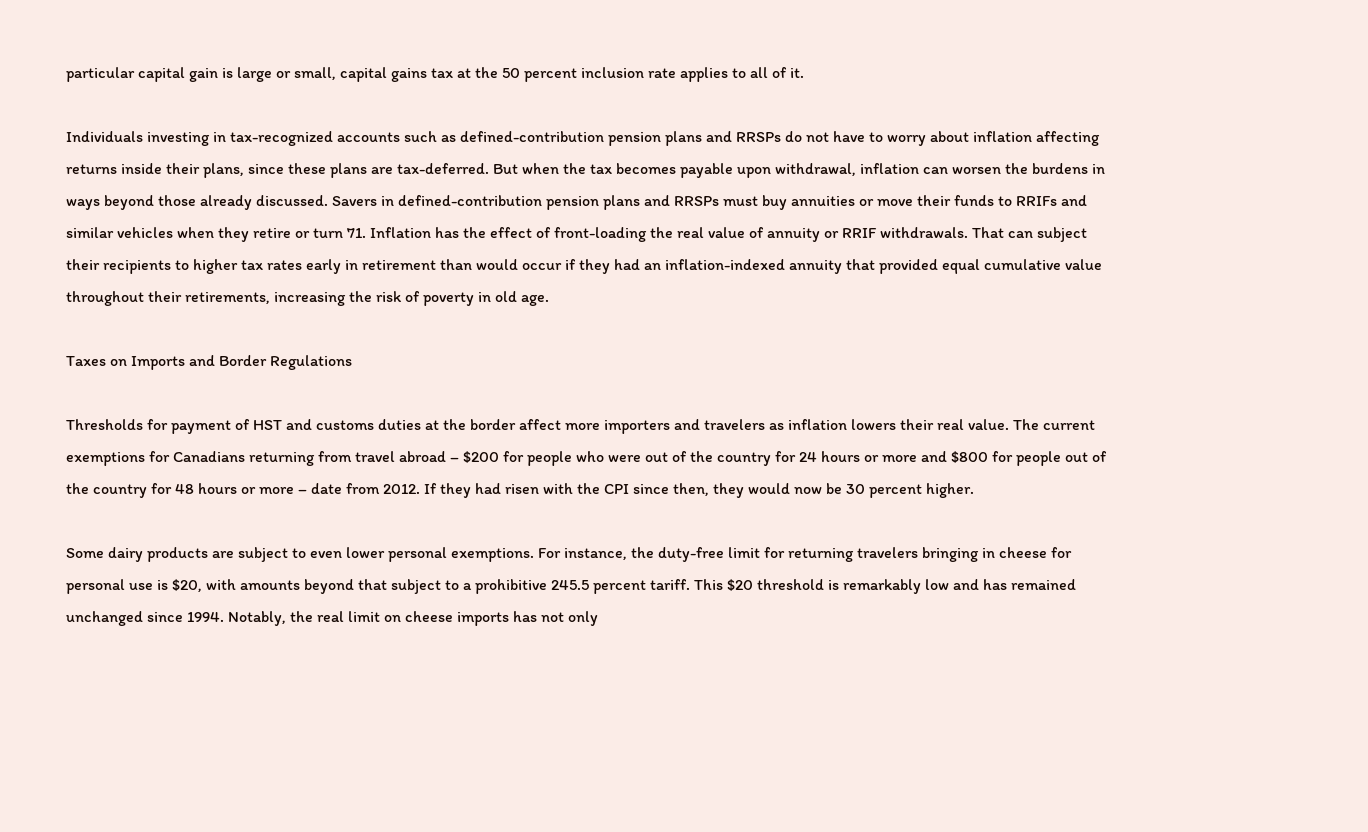particular capital gain is large or small, capital gains tax at the 50 percent inclusion rate applies to all of it.

Individuals investing in tax-recognized accounts such as defined-contribution pension plans and RRSPs do not have to worry about inflation affecting returns inside their plans, since these plans are tax-deferred. But when the tax becomes payable upon withdrawal, inflation can worsen the burdens in ways beyond those already discussed. Savers in defined-contribution pension plans and RRSPs must buy annuities or move their funds to RRIFs and similar vehicles when they retire or turn 71. Inflation has the effect of front-loading the real value of annuity or RRIF withdrawals. That can subject their recipients to higher tax rates early in retirement than would occur if they had an inflation-indexed annuity that provided equal cumulative value throughout their retirements, increasing the risk of poverty in old age.

Taxes on Imports and Border Regulations

Thresholds for payment of HST and customs duties at the border affect more importers and travelers as inflation lowers their real value. The current exemptions for Canadians returning from travel abroad – $200 for people who were out of the country for 24 hours or more and $800 for people out of the country for 48 hours or more – date from 2012. If they had risen with the CPI since then, they would now be 30 percent higher.

Some dairy products are subject to even lower personal exemptions. For instance, the duty-free limit for returning travelers bringing in cheese for personal use is $20, with amounts beyond that subject to a prohibitive 245.5 percent tariff. This $20 threshold is remarkably low and has remained unchanged since 1994. Notably, the real limit on cheese imports has not only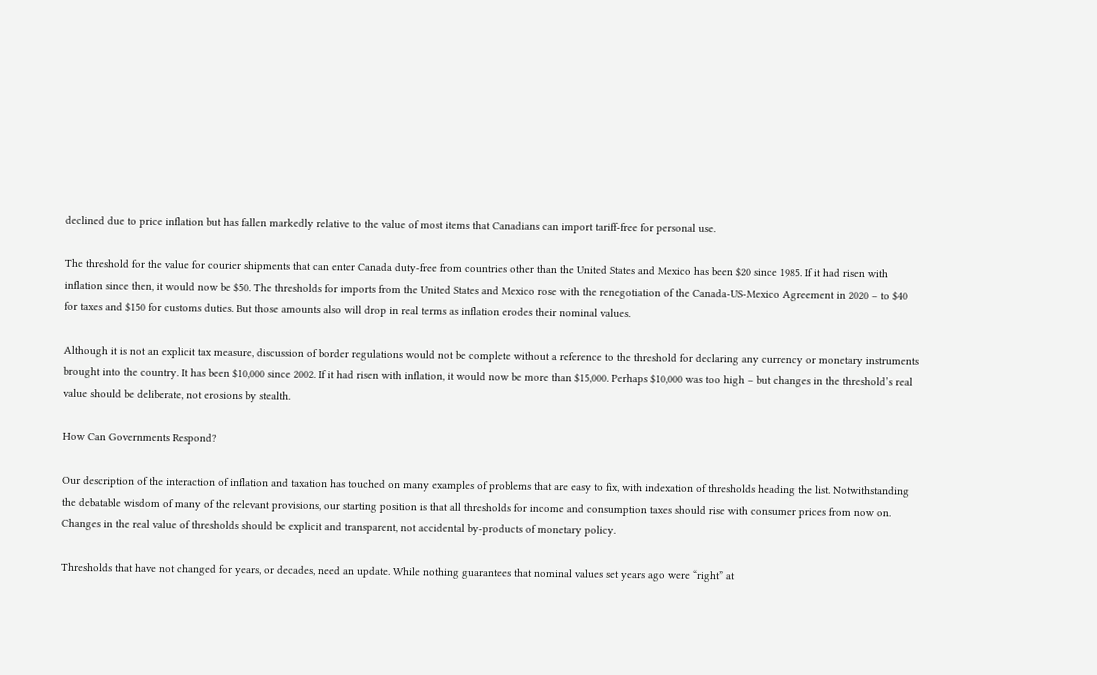declined due to price inflation but has fallen markedly relative to the value of most items that Canadians can import tariff-free for personal use.

The threshold for the value for courier shipments that can enter Canada duty-free from countries other than the United States and Mexico has been $20 since 1985. If it had risen with inflation since then, it would now be $50. The thresholds for imports from the United States and Mexico rose with the renegotiation of the Canada-US-Mexico Agreement in 2020 – to $40 for taxes and $150 for customs duties. But those amounts also will drop in real terms as inflation erodes their nominal values.

Although it is not an explicit tax measure, discussion of border regulations would not be complete without a reference to the threshold for declaring any currency or monetary instruments brought into the country. It has been $10,000 since 2002. If it had risen with inflation, it would now be more than $15,000. Perhaps $10,000 was too high – but changes in the threshold’s real value should be deliberate, not erosions by stealth.

How Can Governments Respond?

Our description of the interaction of inflation and taxation has touched on many examples of problems that are easy to fix, with indexation of thresholds heading the list. Notwithstanding the debatable wisdom of many of the relevant provisions, our starting position is that all thresholds for income and consumption taxes should rise with consumer prices from now on. Changes in the real value of thresholds should be explicit and transparent, not accidental by-products of monetary policy.

Thresholds that have not changed for years, or decades, need an update. While nothing guarantees that nominal values set years ago were “right” at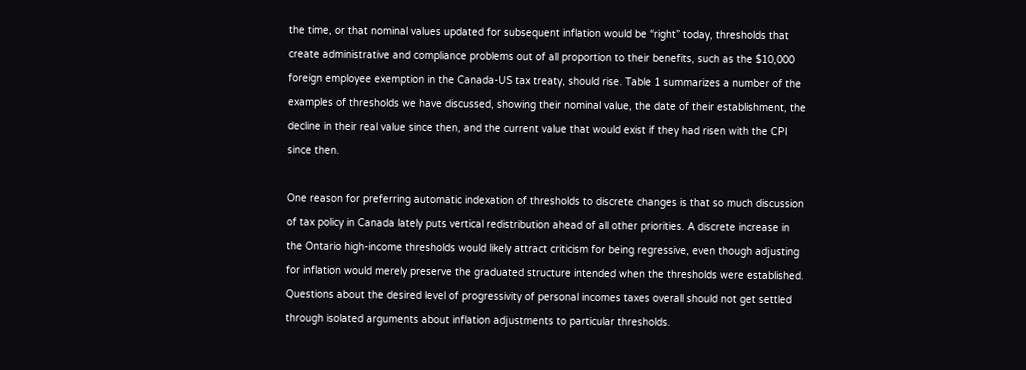the time, or that nominal values updated for subsequent inflation would be “right” today, thresholds that create administrative and compliance problems out of all proportion to their benefits, such as the $10,000 foreign employee exemption in the Canada-US tax treaty, should rise. Table 1 summarizes a number of the examples of thresholds we have discussed, showing their nominal value, the date of their establishment, the decline in their real value since then, and the current value that would exist if they had risen with the CPI since then.

One reason for preferring automatic indexation of thresholds to discrete changes is that so much discussion of tax policy in Canada lately puts vertical redistribution ahead of all other priorities. A discrete increase in the Ontario high-income thresholds would likely attract criticism for being regressive, even though adjusting for inflation would merely preserve the graduated structure intended when the thresholds were established. Questions about the desired level of progressivity of personal incomes taxes overall should not get settled through isolated arguments about inflation adjustments to particular thresholds.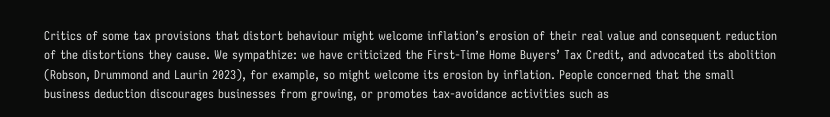Critics of some tax provisions that distort behaviour might welcome inflation’s erosion of their real value and consequent reduction of the distortions they cause. We sympathize: we have criticized the First-Time Home Buyers’ Tax Credit, and advocated its abolition (Robson, Drummond and Laurin 2023), for example, so might welcome its erosion by inflation. People concerned that the small business deduction discourages businesses from growing, or promotes tax-avoidance activities such as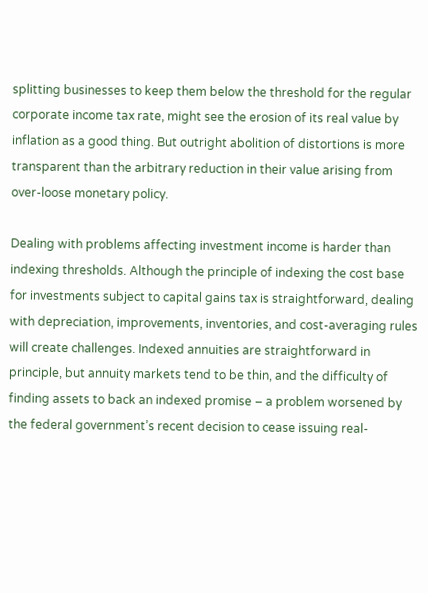splitting businesses to keep them below the threshold for the regular corporate income tax rate, might see the erosion of its real value by inflation as a good thing. But outright abolition of distortions is more transparent than the arbitrary reduction in their value arising from over-loose monetary policy.

Dealing with problems affecting investment income is harder than indexing thresholds. Although the principle of indexing the cost base for investments subject to capital gains tax is straightforward, dealing with depreciation, improvements, inventories, and cost-averaging rules will create challenges. Indexed annuities are straightforward in principle, but annuity markets tend to be thin, and the difficulty of finding assets to back an indexed promise – a problem worsened by the federal government’s recent decision to cease issuing real-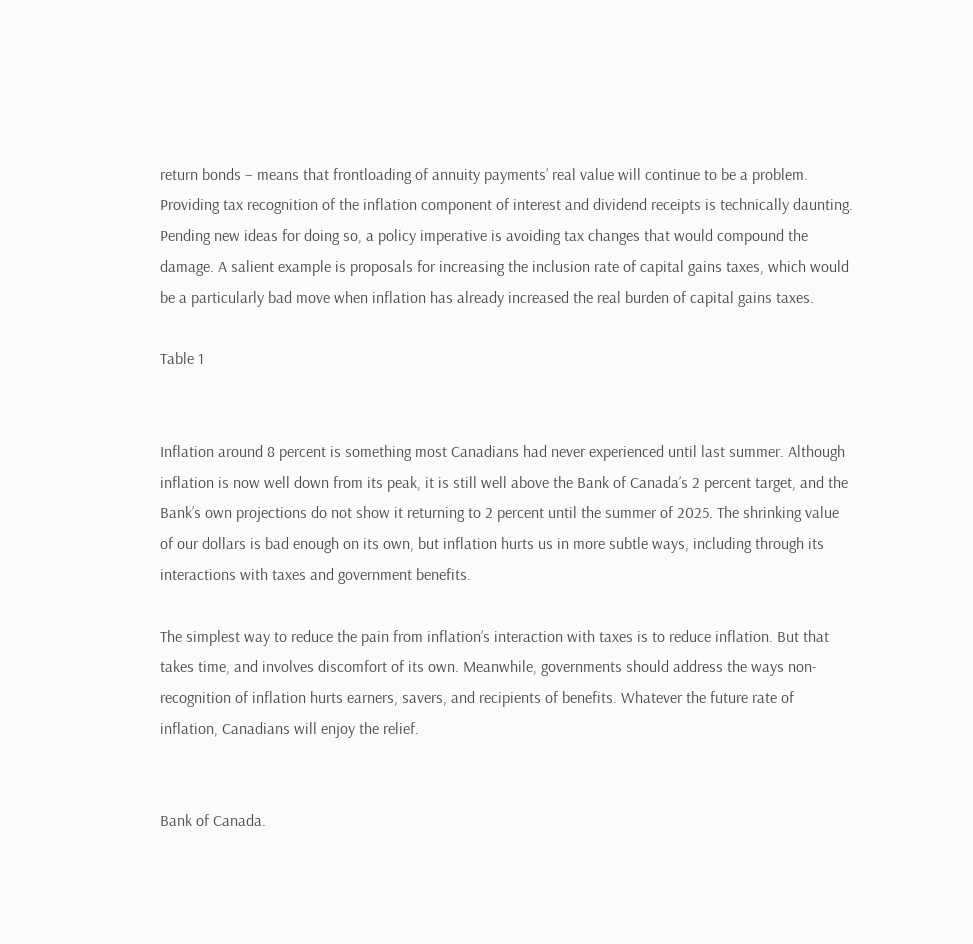return bonds – means that frontloading of annuity payments’ real value will continue to be a problem. Providing tax recognition of the inflation component of interest and dividend receipts is technically daunting. Pending new ideas for doing so, a policy imperative is avoiding tax changes that would compound the damage. A salient example is proposals for increasing the inclusion rate of capital gains taxes, which would be a particularly bad move when inflation has already increased the real burden of capital gains taxes.

Table 1


Inflation around 8 percent is something most Canadians had never experienced until last summer. Although inflation is now well down from its peak, it is still well above the Bank of Canada’s 2 percent target, and the Bank’s own projections do not show it returning to 2 percent until the summer of 2025. The shrinking value of our dollars is bad enough on its own, but inflation hurts us in more subtle ways, including through its interactions with taxes and government benefits.

The simplest way to reduce the pain from inflation’s interaction with taxes is to reduce inflation. But that takes time, and involves discomfort of its own. Meanwhile, governments should address the ways non-recognition of inflation hurts earners, savers, and recipients of benefits. Whatever the future rate of inflation, Canadians will enjoy the relief.


Bank of Canada.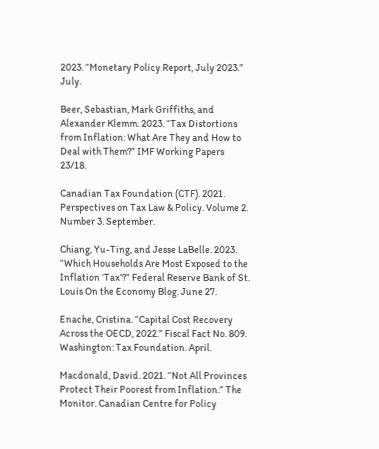2023. “Monetary Policy Report, July 2023.” July.

Beer, Sebastian, Mark Griffiths, and Alexander Klemm. 2023. “Tax Distortions from Inflation: What Are They and How to Deal with Them?” IMF Working Papers 23/18.

Canadian Tax Foundation (CTF). 2021. Perspectives on Tax Law & Policy. Volume 2. Number 3. September.

Chiang, Yu-Ting, and Jesse LaBelle. 2023. “Which Households Are Most Exposed to the Inflation ‘Tax’?” Federal Reserve Bank of St. Louis On the Economy Blog. June 27.

Enache, Cristina. “Capital Cost Recovery Across the OECD, 2022.” Fiscal Fact No. 809. Washington: Tax Foundation. April.

Macdonald, David. 2021. “Not All Provinces Protect Their Poorest from Inflation.” The Monitor. Canadian Centre for Policy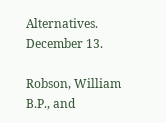Alternatives. December 13.

Robson, William B.P., and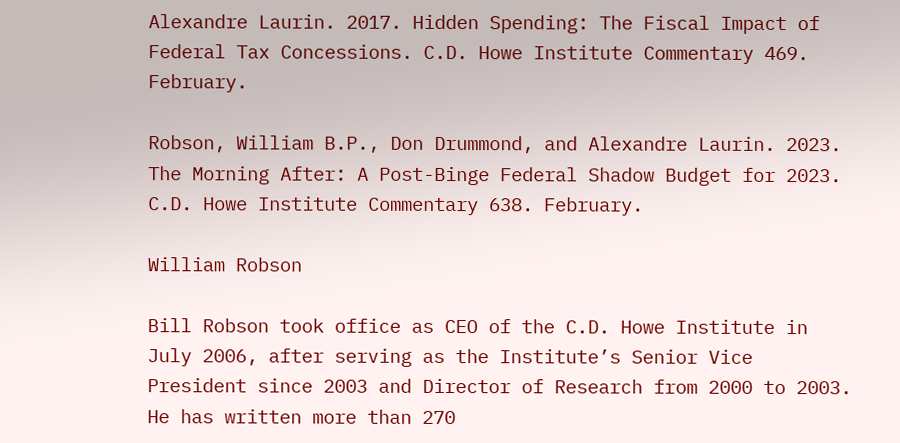Alexandre Laurin. 2017. Hidden Spending: The Fiscal Impact of Federal Tax Concessions. C.D. Howe Institute Commentary 469. February.

Robson, William B.P., Don Drummond, and Alexandre Laurin. 2023. The Morning After: A Post-Binge Federal Shadow Budget for 2023. C.D. Howe Institute Commentary 638. February.

William Robson

Bill Robson took office as CEO of the C.D. Howe Institute in July 2006, after serving as the Institute’s Senior Vice President since 2003 and Director of Research from 2000 to 2003. He has written more than 270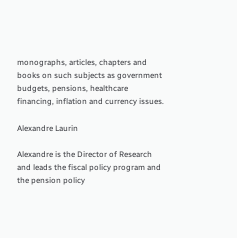monographs, articles, chapters and books on such subjects as government budgets, pensions, healthcare financing, inflation and currency issues.

Alexandre Laurin

Alexandre is the Director of Research and leads the fiscal policy program and the pension policy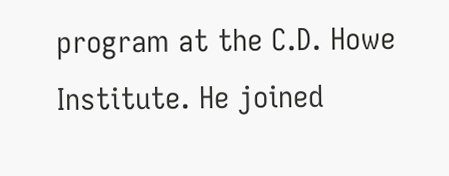program at the C.D. Howe Institute. He joined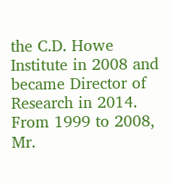the C.D. Howe Institute in 2008 and became Director of Research in 2014. From 1999 to 2008, Mr.